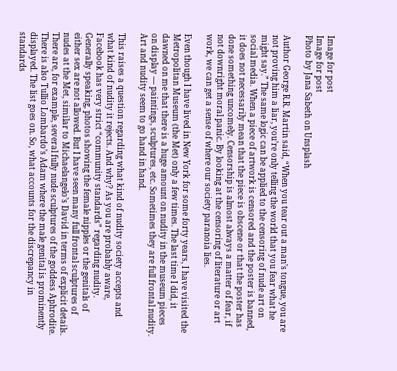Image for post
Image for post
Photo by Jana Sabeth on Unsplash

Author George R.R. Martin said, “When you tear out a man’s tongue, you are not proving him a liar, you’re only telling the world that you fear what he might say.” The same logic can be applied to the censoring of nude art on social media. When a piece of artwork is censored and the poster is banned, it does not necessarily mean that the piece is obscene or that the poster has done something uncomely. Censorship is almost always a matter of fear, if not downright moral panic. By looking at the censoring of literature or art work, we can get a sense of where our society paranoia lies.

Even though I have lived in New York for some forty years, I have visited the Metropolitan Museum (the Met) only a few times. The last time I did, it dawned on me that there is a huge amount on nudity in the museum pieces on display — paintings, sculptures, etc. Sometimes they are full frontal nudity. Art and nudity seem to go hand in hand.

This raises a question regarding what kind of nudity society accepts and what kind of nudity it rejects. And why? As you are probably aware, Facebook has very strict “community standards” regarding nudity. Generally speaking, photos showing the female nipples or the genitals of either sex are not allowed. But I have seen many full frontal sculptures of nudes at the Met, similar to Michaelangelo’s David in terms of explicit details. There are, for example, several fully nude sculptures of the goddess Aphrodite. There is also Tullio Lombardo’s Adam where the male genital is prominently displayed. The list goes on. So, what accounts for the discrepancy in standards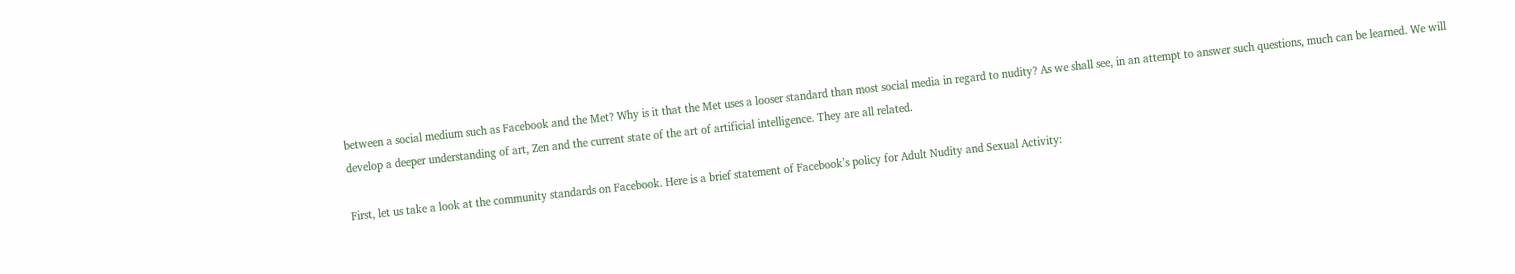between a social medium such as Facebook and the Met? Why is it that the Met uses a looser standard than most social media in regard to nudity? As we shall see, in an attempt to answer such questions, much can be learned. We will develop a deeper understanding of art, Zen and the current state of the art of artificial intelligence. They are all related.

First, let us take a look at the community standards on Facebook. Here is a brief statement of Facebook’s policy for Adult Nudity and Sexual Activity: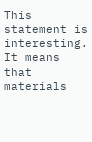This statement is interesting. It means that materials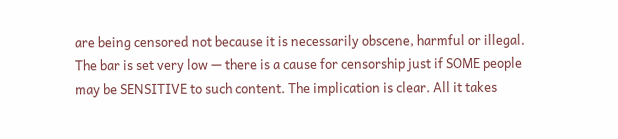are being censored not because it is necessarily obscene, harmful or illegal. The bar is set very low — there is a cause for censorship just if SOME people may be SENSITIVE to such content. The implication is clear. All it takes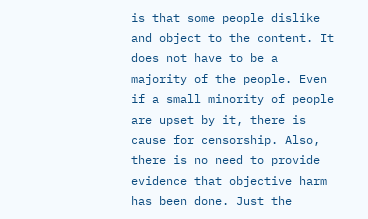is that some people dislike and object to the content. It does not have to be a majority of the people. Even if a small minority of people are upset by it, there is cause for censorship. Also, there is no need to provide evidence that objective harm has been done. Just the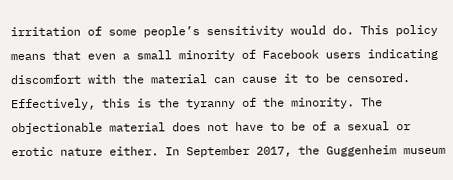irritation of some people’s sensitivity would do. This policy means that even a small minority of Facebook users indicating discomfort with the material can cause it to be censored. Effectively, this is the tyranny of the minority. The objectionable material does not have to be of a sexual or erotic nature either. In September 2017, the Guggenheim museum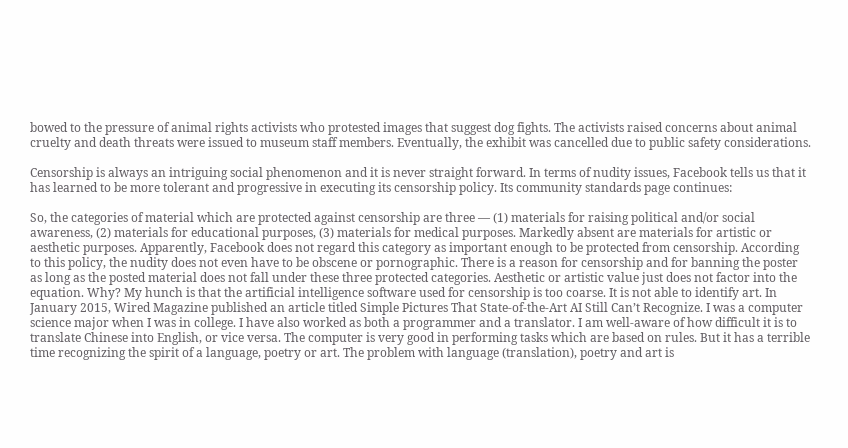bowed to the pressure of animal rights activists who protested images that suggest dog fights. The activists raised concerns about animal cruelty and death threats were issued to museum staff members. Eventually, the exhibit was cancelled due to public safety considerations.

Censorship is always an intriguing social phenomenon and it is never straight forward. In terms of nudity issues, Facebook tells us that it has learned to be more tolerant and progressive in executing its censorship policy. Its community standards page continues:

So, the categories of material which are protected against censorship are three — (1) materials for raising political and/or social awareness, (2) materials for educational purposes, (3) materials for medical purposes. Markedly absent are materials for artistic or aesthetic purposes. Apparently, Facebook does not regard this category as important enough to be protected from censorship. According to this policy, the nudity does not even have to be obscene or pornographic. There is a reason for censorship and for banning the poster as long as the posted material does not fall under these three protected categories. Aesthetic or artistic value just does not factor into the equation. Why? My hunch is that the artificial intelligence software used for censorship is too coarse. It is not able to identify art. In January 2015, Wired Magazine published an article titled Simple Pictures That State-of-the-Art AI Still Can’t Recognize. I was a computer science major when I was in college. I have also worked as both a programmer and a translator. I am well-aware of how difficult it is to translate Chinese into English, or vice versa. The computer is very good in performing tasks which are based on rules. But it has a terrible time recognizing the spirit of a language, poetry or art. The problem with language (translation), poetry and art is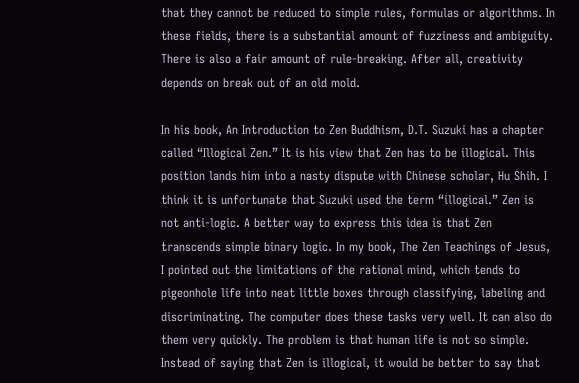that they cannot be reduced to simple rules, formulas or algorithms. In these fields, there is a substantial amount of fuzziness and ambiguity. There is also a fair amount of rule-breaking. After all, creativity depends on break out of an old mold.

In his book, An Introduction to Zen Buddhism, D.T. Suzuki has a chapter called “Illogical Zen.” It is his view that Zen has to be illogical. This position lands him into a nasty dispute with Chinese scholar, Hu Shih. I think it is unfortunate that Suzuki used the term “illogical.” Zen is not anti-logic. A better way to express this idea is that Zen transcends simple binary logic. In my book, The Zen Teachings of Jesus, I pointed out the limitations of the rational mind, which tends to pigeonhole life into neat little boxes through classifying, labeling and discriminating. The computer does these tasks very well. It can also do them very quickly. The problem is that human life is not so simple. Instead of saying that Zen is illogical, it would be better to say that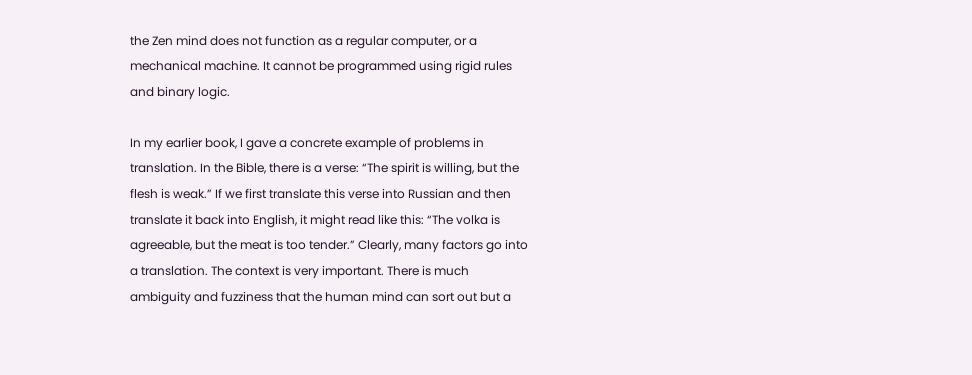the Zen mind does not function as a regular computer, or a mechanical machine. It cannot be programmed using rigid rules and binary logic.

In my earlier book, I gave a concrete example of problems in translation. In the Bible, there is a verse: “The spirit is willing, but the flesh is weak.” If we first translate this verse into Russian and then translate it back into English, it might read like this: “The volka is agreeable, but the meat is too tender.” Clearly, many factors go into a translation. The context is very important. There is much ambiguity and fuzziness that the human mind can sort out but a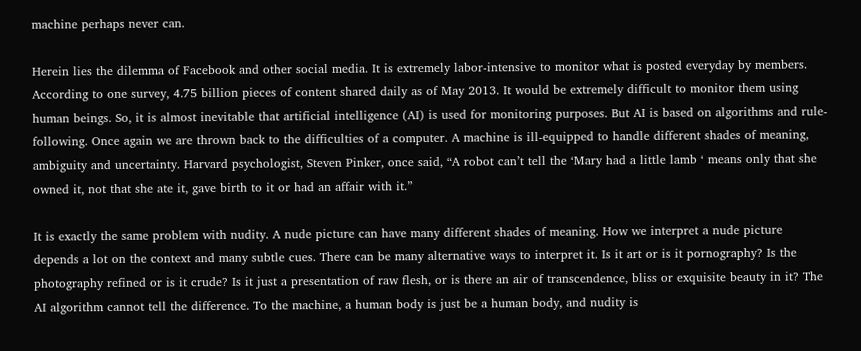machine perhaps never can.

Herein lies the dilemma of Facebook and other social media. It is extremely labor-intensive to monitor what is posted everyday by members. According to one survey, 4.75 billion pieces of content shared daily as of May 2013. It would be extremely difficult to monitor them using human beings. So, it is almost inevitable that artificial intelligence (AI) is used for monitoring purposes. But AI is based on algorithms and rule-following. Once again we are thrown back to the difficulties of a computer. A machine is ill-equipped to handle different shades of meaning, ambiguity and uncertainty. Harvard psychologist, Steven Pinker, once said, “A robot can’t tell the ‘Mary had a little lamb ‘ means only that she owned it, not that she ate it, gave birth to it or had an affair with it.”

It is exactly the same problem with nudity. A nude picture can have many different shades of meaning. How we interpret a nude picture depends a lot on the context and many subtle cues. There can be many alternative ways to interpret it. Is it art or is it pornography? Is the photography refined or is it crude? Is it just a presentation of raw flesh, or is there an air of transcendence, bliss or exquisite beauty in it? The AI algorithm cannot tell the difference. To the machine, a human body is just be a human body, and nudity is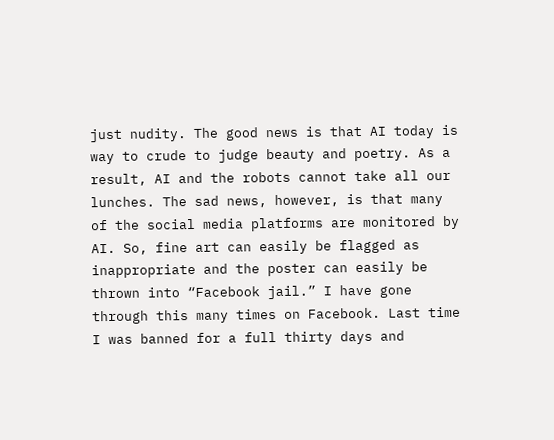just nudity. The good news is that AI today is way to crude to judge beauty and poetry. As a result, AI and the robots cannot take all our lunches. The sad news, however, is that many of the social media platforms are monitored by AI. So, fine art can easily be flagged as inappropriate and the poster can easily be thrown into “Facebook jail.” I have gone through this many times on Facebook. Last time I was banned for a full thirty days and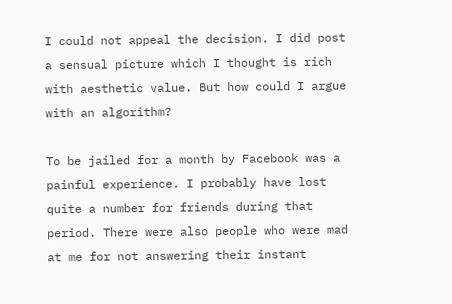I could not appeal the decision. I did post a sensual picture which I thought is rich with aesthetic value. But how could I argue with an algorithm?

To be jailed for a month by Facebook was a painful experience. I probably have lost quite a number for friends during that period. There were also people who were mad at me for not answering their instant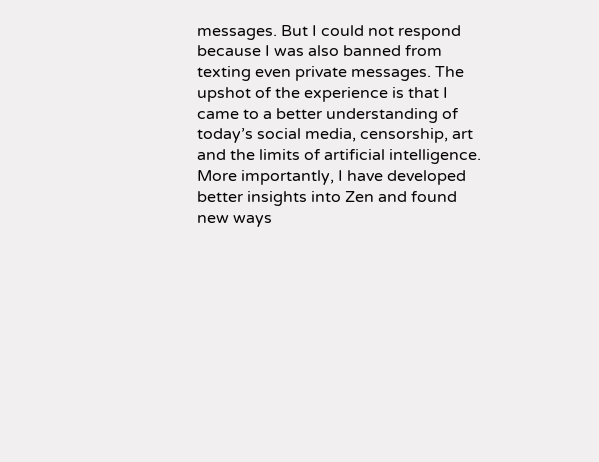messages. But I could not respond because I was also banned from texting even private messages. The upshot of the experience is that I came to a better understanding of today’s social media, censorship, art and the limits of artificial intelligence. More importantly, I have developed better insights into Zen and found new ways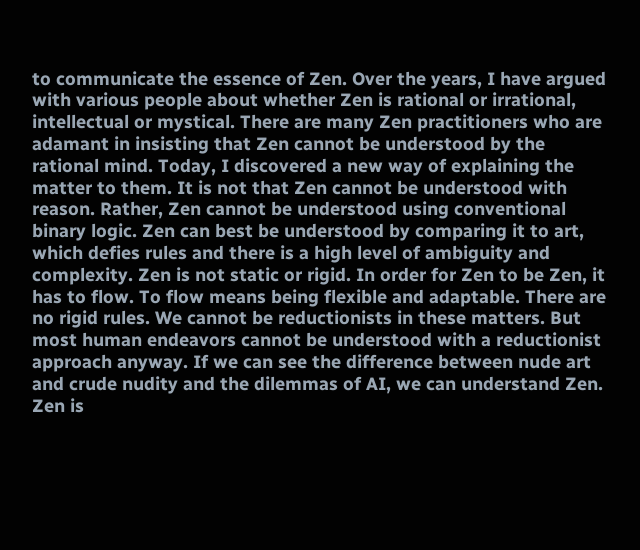to communicate the essence of Zen. Over the years, I have argued with various people about whether Zen is rational or irrational, intellectual or mystical. There are many Zen practitioners who are adamant in insisting that Zen cannot be understood by the rational mind. Today, I discovered a new way of explaining the matter to them. It is not that Zen cannot be understood with reason. Rather, Zen cannot be understood using conventional binary logic. Zen can best be understood by comparing it to art, which defies rules and there is a high level of ambiguity and complexity. Zen is not static or rigid. In order for Zen to be Zen, it has to flow. To flow means being flexible and adaptable. There are no rigid rules. We cannot be reductionists in these matters. But most human endeavors cannot be understood with a reductionist approach anyway. If we can see the difference between nude art and crude nudity and the dilemmas of AI, we can understand Zen. Zen is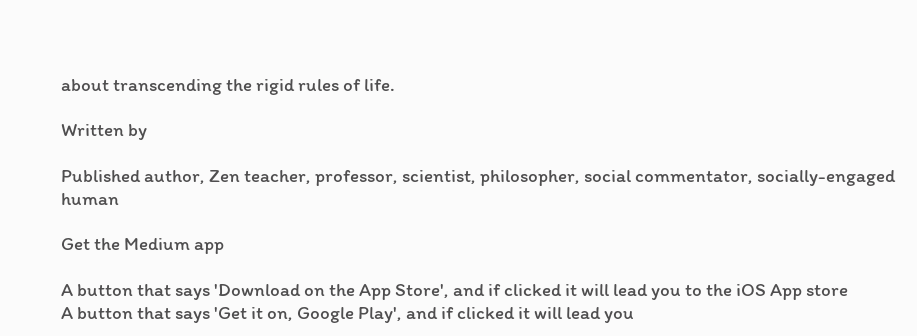about transcending the rigid rules of life.

Written by

Published author, Zen teacher, professor, scientist, philosopher, social commentator, socially-engaged human

Get the Medium app

A button that says 'Download on the App Store', and if clicked it will lead you to the iOS App store
A button that says 'Get it on, Google Play', and if clicked it will lead you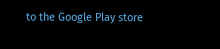to the Google Play store